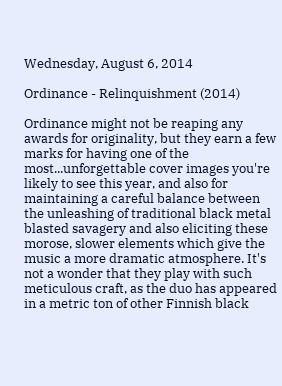Wednesday, August 6, 2014

Ordinance - Relinquishment (2014)

Ordinance might not be reaping any awards for originality, but they earn a few marks for having one of the most...unforgettable cover images you're likely to see this year, and also for maintaining a careful balance between the unleashing of traditional black metal blasted savagery and also eliciting these morose, slower elements which give the music a more dramatic atmosphere. It's not a wonder that they play with such meticulous craft, as the duo has appeared in a metric ton of other Finnish black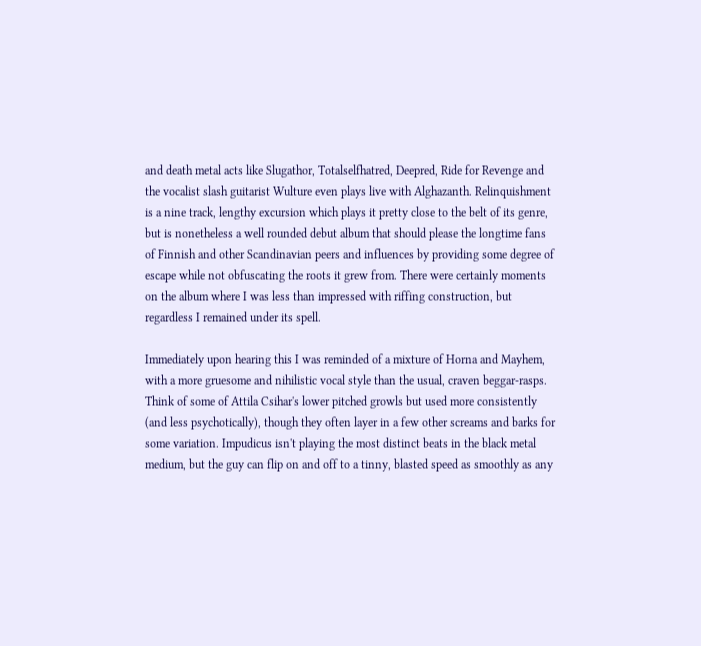and death metal acts like Slugathor, Totalselfhatred, Deepred, Ride for Revenge and the vocalist slash guitarist Wulture even plays live with Alghazanth. Relinquishment is a nine track, lengthy excursion which plays it pretty close to the belt of its genre, but is nonetheless a well rounded debut album that should please the longtime fans of Finnish and other Scandinavian peers and influences by providing some degree of escape while not obfuscating the roots it grew from. There were certainly moments on the album where I was less than impressed with riffing construction, but regardless I remained under its spell.

Immediately upon hearing this I was reminded of a mixture of Horna and Mayhem, with a more gruesome and nihilistic vocal style than the usual, craven beggar-rasps. Think of some of Attila Csihar's lower pitched growls but used more consistently (and less psychotically), though they often layer in a few other screams and barks for some variation. Impudicus isn't playing the most distinct beats in the black metal medium, but the guy can flip on and off to a tinny, blasted speed as smoothly as any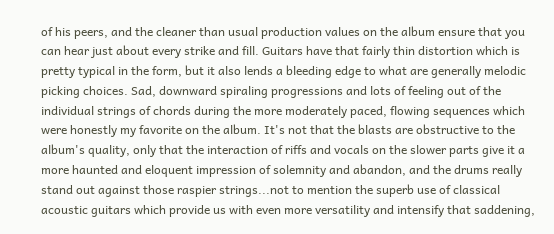of his peers, and the cleaner than usual production values on the album ensure that you can hear just about every strike and fill. Guitars have that fairly thin distortion which is pretty typical in the form, but it also lends a bleeding edge to what are generally melodic picking choices. Sad, downward spiraling progressions and lots of feeling out of the individual strings of chords during the more moderately paced, flowing sequences which were honestly my favorite on the album. It's not that the blasts are obstructive to the album's quality, only that the interaction of riffs and vocals on the slower parts give it a more haunted and eloquent impression of solemnity and abandon, and the drums really stand out against those raspier strings...not to mention the superb use of classical acoustic guitars which provide us with even more versatility and intensify that saddening,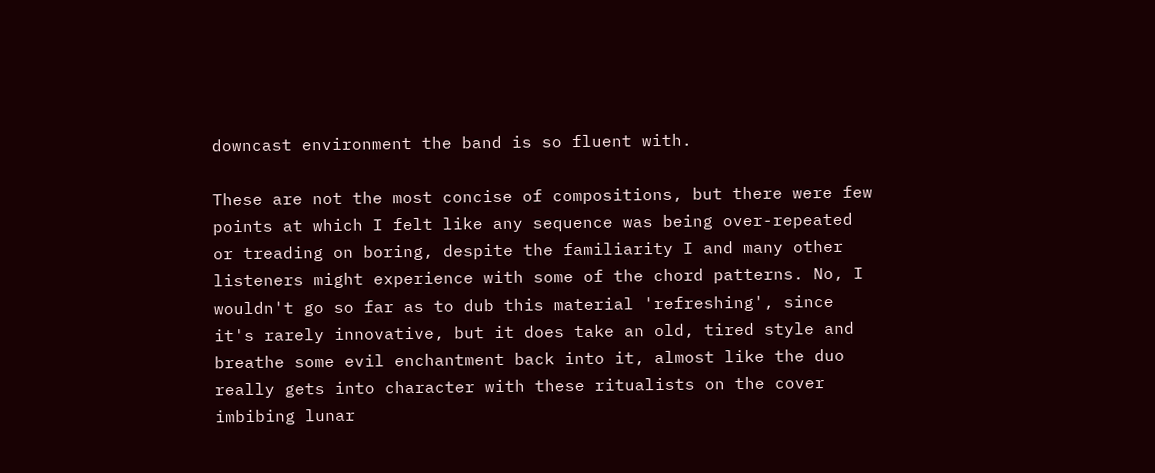downcast environment the band is so fluent with.

These are not the most concise of compositions, but there were few points at which I felt like any sequence was being over-repeated or treading on boring, despite the familiarity I and many other listeners might experience with some of the chord patterns. No, I wouldn't go so far as to dub this material 'refreshing', since it's rarely innovative, but it does take an old, tired style and breathe some evil enchantment back into it, almost like the duo really gets into character with these ritualists on the cover imbibing lunar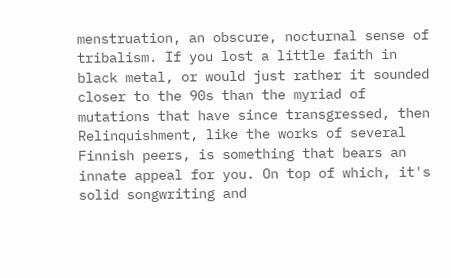menstruation, an obscure, nocturnal sense of tribalism. If you lost a little faith in black metal, or would just rather it sounded closer to the 90s than the myriad of mutations that have since transgressed, then Relinquishment, like the works of several Finnish peers, is something that bears an innate appeal for you. On top of which, it's solid songwriting and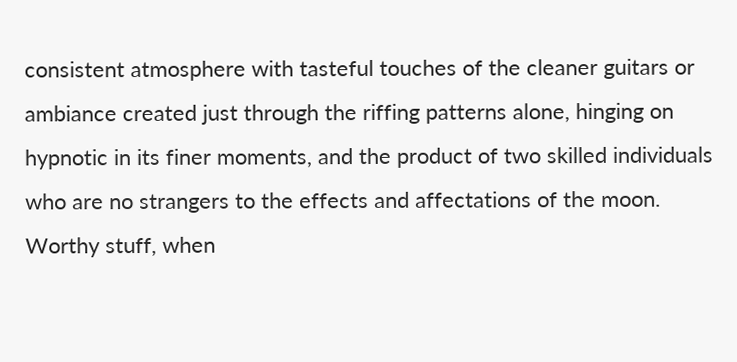consistent atmosphere with tasteful touches of the cleaner guitars or ambiance created just through the riffing patterns alone, hinging on hypnotic in its finer moments, and the product of two skilled individuals who are no strangers to the effects and affectations of the moon. Worthy stuff, when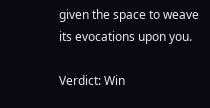given the space to weave its evocations upon you.

Verdict: Win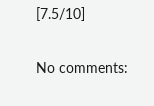[7.5/10]

No comments: